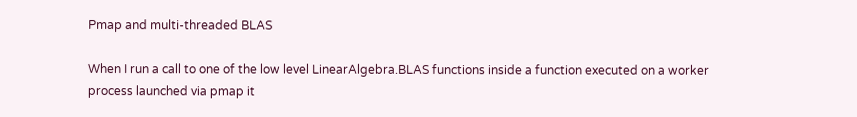Pmap and multi-threaded BLAS

When I run a call to one of the low level LinearAlgebra.BLAS functions inside a function executed on a worker process launched via pmap it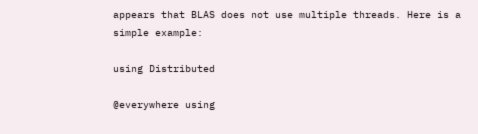appears that BLAS does not use multiple threads. Here is a simple example:

using Distributed

@everywhere using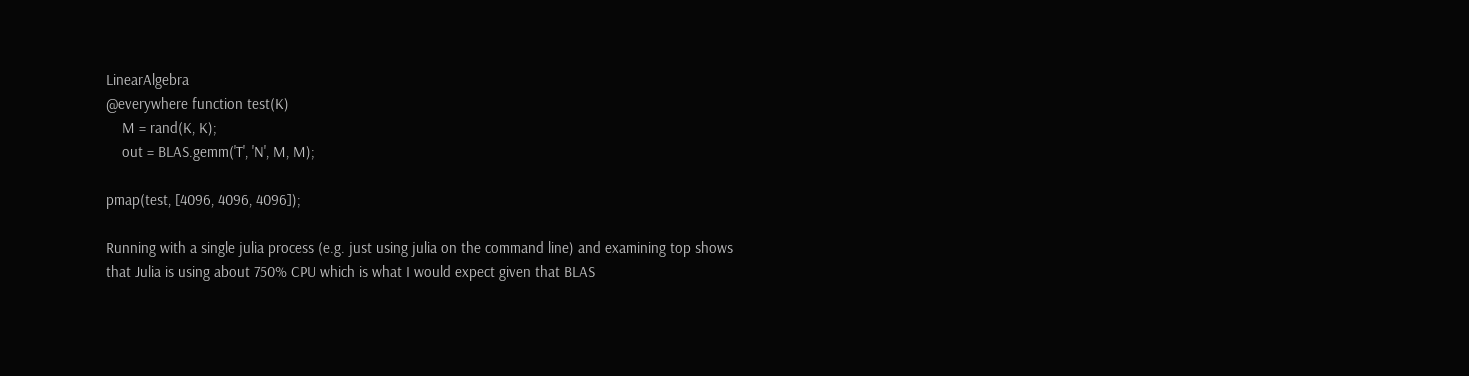LinearAlgebra
@everywhere function test(K)
    M = rand(K, K);
    out = BLAS.gemm('T', 'N', M, M);

pmap(test, [4096, 4096, 4096]);

Running with a single julia process (e.g. just using julia on the command line) and examining top shows that Julia is using about 750% CPU which is what I would expect given that BLAS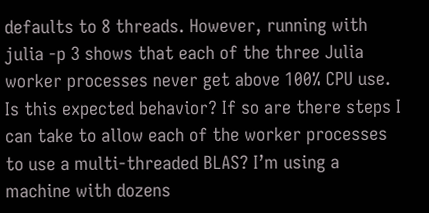defaults to 8 threads. However, running with julia -p 3 shows that each of the three Julia worker processes never get above 100% CPU use. Is this expected behavior? If so are there steps I can take to allow each of the worker processes to use a multi-threaded BLAS? I’m using a machine with dozens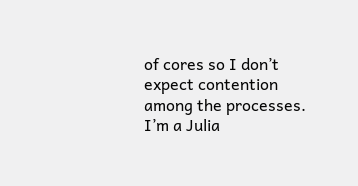of cores so I don’t expect contention among the processes. I’m a Julia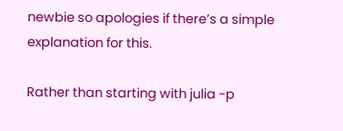newbie so apologies if there’s a simple explanation for this.

Rather than starting with julia -p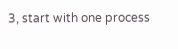3, start with one process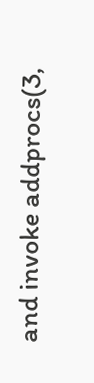and invoke addprocs(3,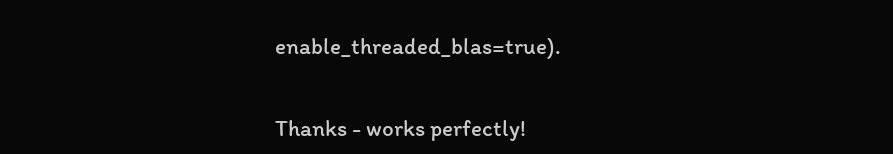enable_threaded_blas=true).


Thanks - works perfectly!